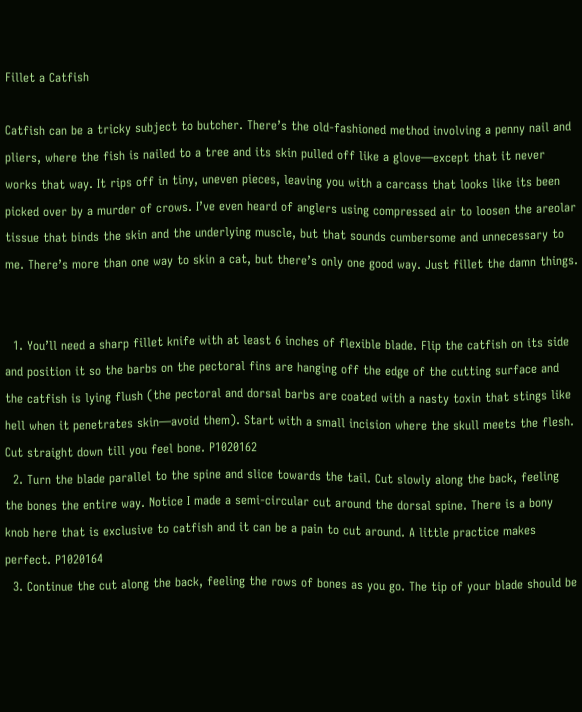Fillet a Catfish

Catfish can be a tricky subject to butcher. There’s the old-fashioned method involving a penny nail and pliers, where the fish is nailed to a tree and its skin pulled off like a glove—except that it never works that way. It rips off in tiny, uneven pieces, leaving you with a carcass that looks like its been picked over by a murder of crows. I’ve even heard of anglers using compressed air to loosen the areolar tissue that binds the skin and the underlying muscle, but that sounds cumbersome and unnecessary to me. There’s more than one way to skin a cat, but there’s only one good way. Just fillet the damn things.


  1. You’ll need a sharp fillet knife with at least 6 inches of flexible blade. Flip the catfish on its side and position it so the barbs on the pectoral fins are hanging off the edge of the cutting surface and the catfish is lying flush (the pectoral and dorsal barbs are coated with a nasty toxin that stings like hell when it penetrates skin—avoid them). Start with a small incision where the skull meets the flesh. Cut straight down till you feel bone. P1020162
  2. Turn the blade parallel to the spine and slice towards the tail. Cut slowly along the back, feeling the bones the entire way. Notice I made a semi-circular cut around the dorsal spine. There is a bony knob here that is exclusive to catfish and it can be a pain to cut around. A little practice makes perfect. P1020164
  3. Continue the cut along the back, feeling the rows of bones as you go. The tip of your blade should be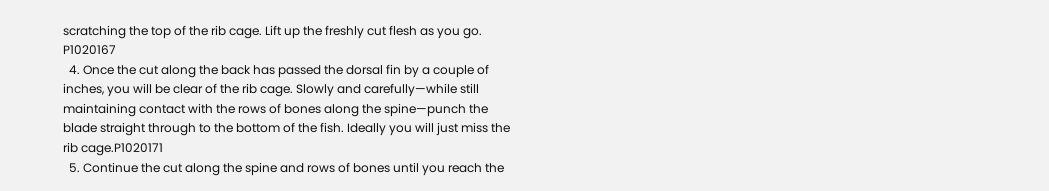scratching the top of the rib cage. Lift up the freshly cut flesh as you go. P1020167
  4. Once the cut along the back has passed the dorsal fin by a couple of inches, you will be clear of the rib cage. Slowly and carefully—while still maintaining contact with the rows of bones along the spine—punch the blade straight through to the bottom of the fish. Ideally you will just miss the rib cage.P1020171
  5. Continue the cut along the spine and rows of bones until you reach the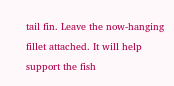tail fin. Leave the now-hanging fillet attached. It will help support the fish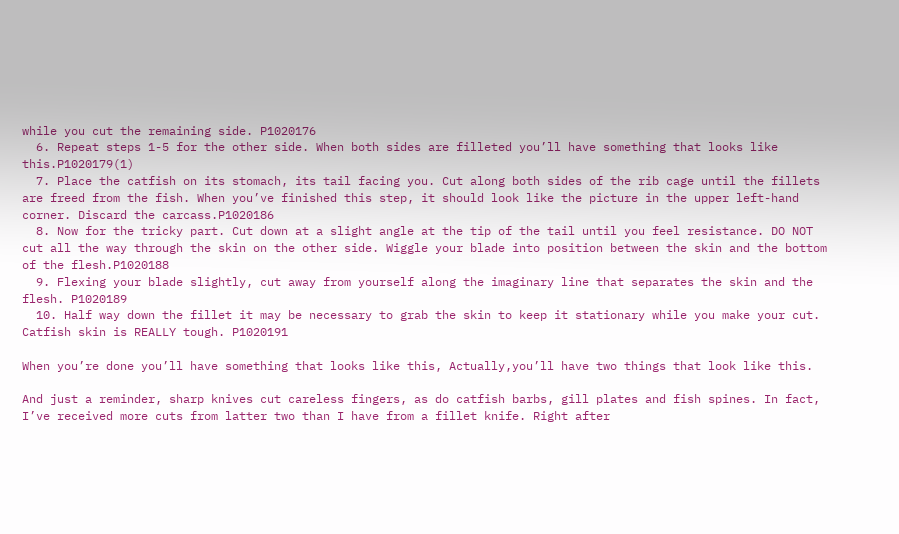while you cut the remaining side. P1020176
  6. Repeat steps 1-5 for the other side. When both sides are filleted you’ll have something that looks like this.P1020179(1)
  7. Place the catfish on its stomach, its tail facing you. Cut along both sides of the rib cage until the fillets are freed from the fish. When you’ve finished this step, it should look like the picture in the upper left-hand corner. Discard the carcass.P1020186
  8. Now for the tricky part. Cut down at a slight angle at the tip of the tail until you feel resistance. DO NOT cut all the way through the skin on the other side. Wiggle your blade into position between the skin and the bottom of the flesh.P1020188
  9. Flexing your blade slightly, cut away from yourself along the imaginary line that separates the skin and the flesh. P1020189
  10. Half way down the fillet it may be necessary to grab the skin to keep it stationary while you make your cut. Catfish skin is REALLY tough. P1020191

When you’re done you’ll have something that looks like this, Actually,you’ll have two things that look like this.

And just a reminder, sharp knives cut careless fingers, as do catfish barbs, gill plates and fish spines. In fact, I’ve received more cuts from latter two than I have from a fillet knife. Right after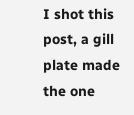I shot this post, a gill plate made the one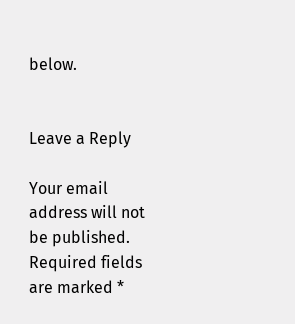below.


Leave a Reply

Your email address will not be published. Required fields are marked *